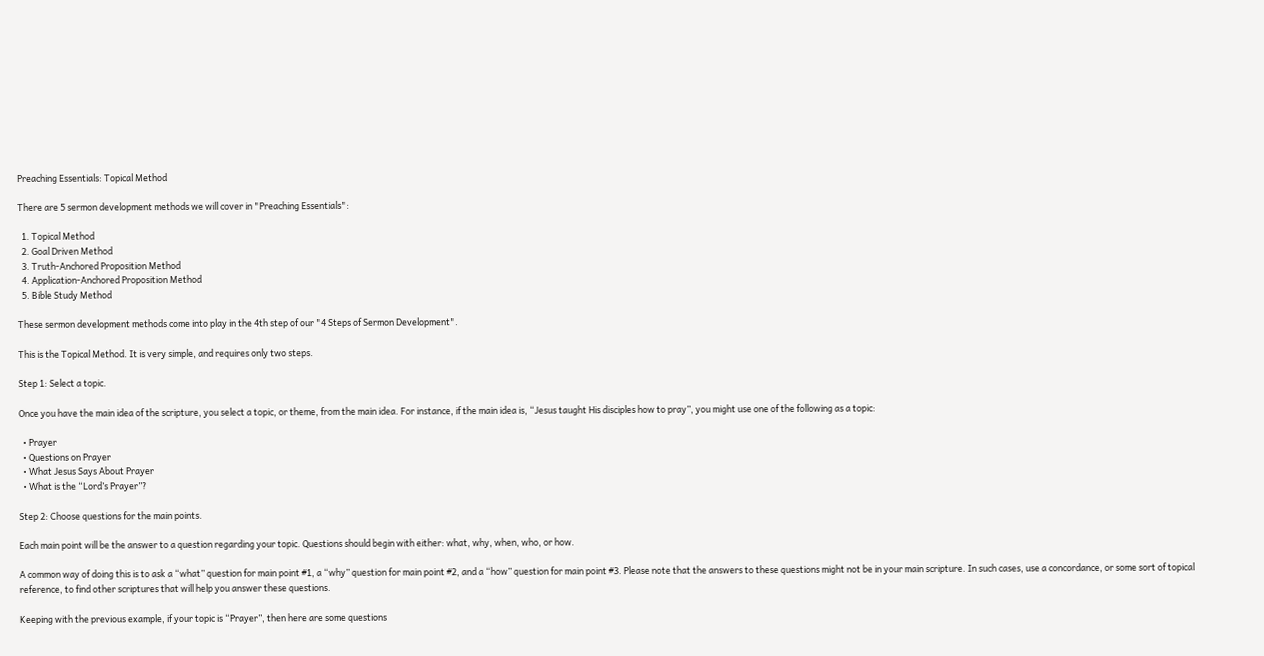Preaching Essentials: Topical Method

There are 5 sermon development methods we will cover in "Preaching Essentials":

  1. Topical Method
  2. Goal Driven Method
  3. Truth-Anchored Proposition Method
  4. Application-Anchored Proposition Method
  5. Bible Study Method

These sermon development methods come into play in the 4th step of our "4 Steps of Sermon Development".

This is the Topical Method. It is very simple, and requires only two steps.

Step 1: Select a topic.

Once you have the main idea of the scripture, you select a topic, or theme, from the main idea. For instance, if the main idea is, “Jesus taught His disciples how to pray”, you might use one of the following as a topic:

  • Prayer
  • Questions on Prayer
  • What Jesus Says About Prayer
  • What is the “Lord’s Prayer”?

Step 2: Choose questions for the main points.

Each main point will be the answer to a question regarding your topic. Questions should begin with either: what, why, when, who, or how.

A common way of doing this is to ask a “what” question for main point #1, a “why” question for main point #2, and a “how” question for main point #3. Please note that the answers to these questions might not be in your main scripture. In such cases, use a concordance, or some sort of topical reference, to find other scriptures that will help you answer these questions.

Keeping with the previous example, if your topic is “Prayer”, then here are some questions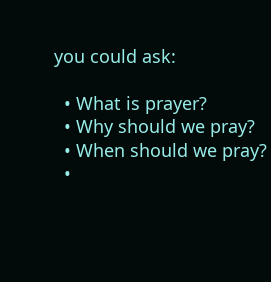you could ask:

  • What is prayer?
  • Why should we pray?
  • When should we pray?
  •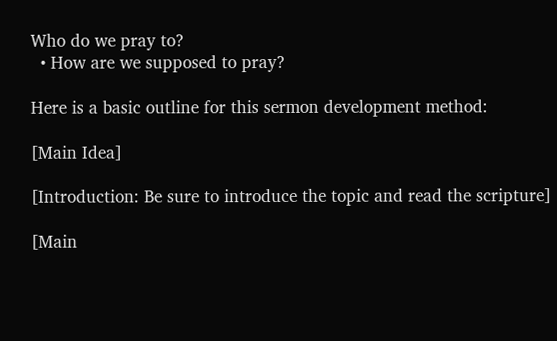Who do we pray to?
  • How are we supposed to pray?

Here is a basic outline for this sermon development method:

[Main Idea]

[Introduction: Be sure to introduce the topic and read the scripture]

[Main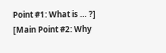Point #1: What is … ?]
[Main Point #2: Why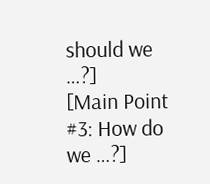should we …?]
[Main Point #3: How do we …?]